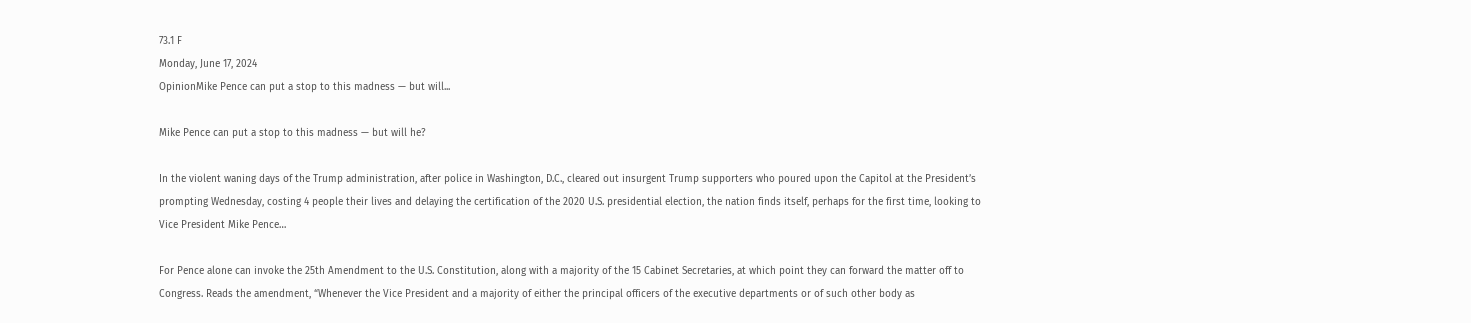73.1 F
Monday, June 17, 2024
OpinionMike Pence can put a stop to this madness — but will...

Mike Pence can put a stop to this madness — but will he?

In the violent waning days of the Trump administration, after police in Washington, D.C., cleared out insurgent Trump supporters who poured upon the Capitol at the President’s prompting Wednesday, costing 4 people their lives and delaying the certification of the 2020 U.S. presidential election, the nation finds itself, perhaps for the first time, looking to Vice President Mike Pence…

For Pence alone can invoke the 25th Amendment to the U.S. Constitution, along with a majority of the 15 Cabinet Secretaries, at which point they can forward the matter off to Congress. Reads the amendment, “Whenever the Vice President and a majority of either the principal officers of the executive departments or of such other body as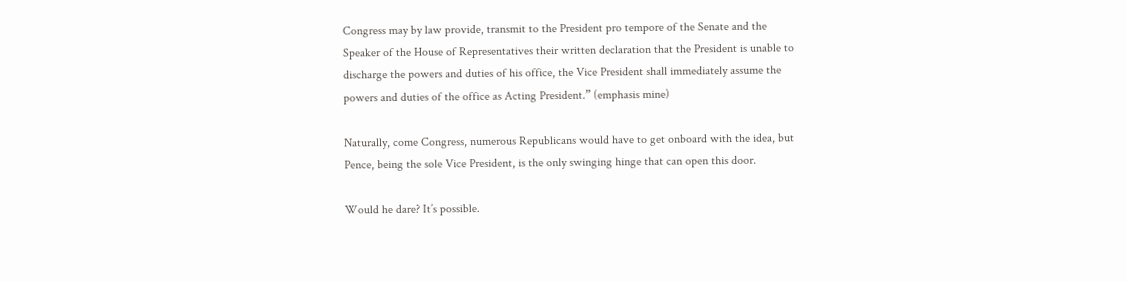Congress may by law provide, transmit to the President pro tempore of the Senate and the Speaker of the House of Representatives their written declaration that the President is unable to discharge the powers and duties of his office, the Vice President shall immediately assume the powers and duties of the office as Acting President.” (emphasis mine)

Naturally, come Congress, numerous Republicans would have to get onboard with the idea, but Pence, being the sole Vice President, is the only swinging hinge that can open this door.

Would he dare? It’s possible.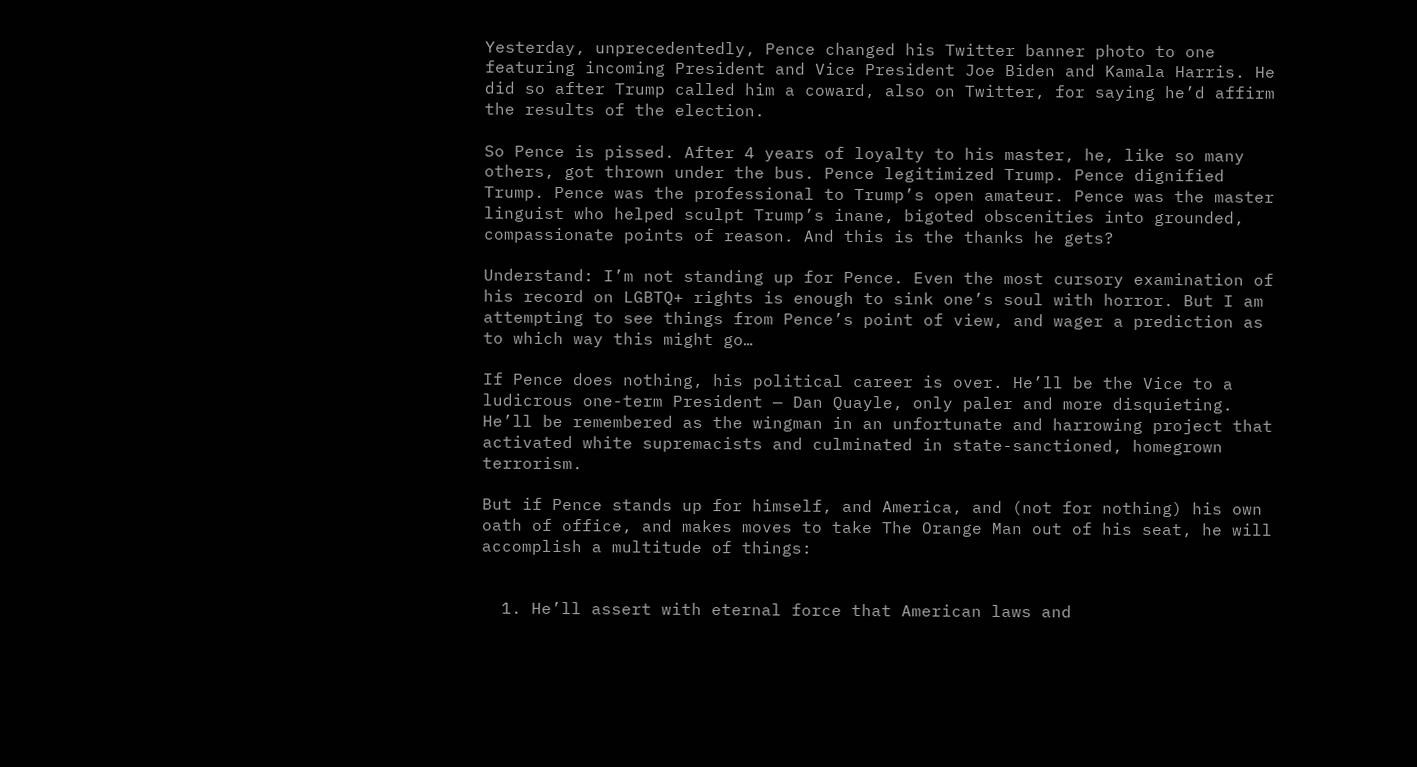Yesterday, unprecedentedly, Pence changed his Twitter banner photo to one featuring incoming President and Vice President Joe Biden and Kamala Harris. He did so after Trump called him a coward, also on Twitter, for saying he’d affirm the results of the election.

So Pence is pissed. After 4 years of loyalty to his master, he, like so many others, got thrown under the bus. Pence legitimized Trump. Pence dignified Trump. Pence was the professional to Trump’s open amateur. Pence was the master linguist who helped sculpt Trump’s inane, bigoted obscenities into grounded, compassionate points of reason. And this is the thanks he gets?

Understand: I’m not standing up for Pence. Even the most cursory examination of his record on LGBTQ+ rights is enough to sink one’s soul with horror. But I am attempting to see things from Pence’s point of view, and wager a prediction as to which way this might go…

If Pence does nothing, his political career is over. He’ll be the Vice to a ludicrous one-term President — Dan Quayle, only paler and more disquieting. He’ll be remembered as the wingman in an unfortunate and harrowing project that activated white supremacists and culminated in state-sanctioned, homegrown terrorism.

But if Pence stands up for himself, and America, and (not for nothing) his own oath of office, and makes moves to take The Orange Man out of his seat, he will accomplish a multitude of things:


  1. He’ll assert with eternal force that American laws and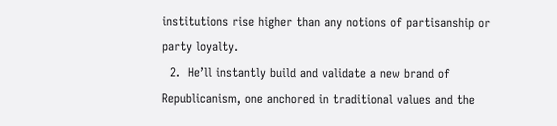institutions rise higher than any notions of partisanship or party loyalty.
  2.  He’ll instantly build and validate a new brand of Republicanism, one anchored in traditional values and the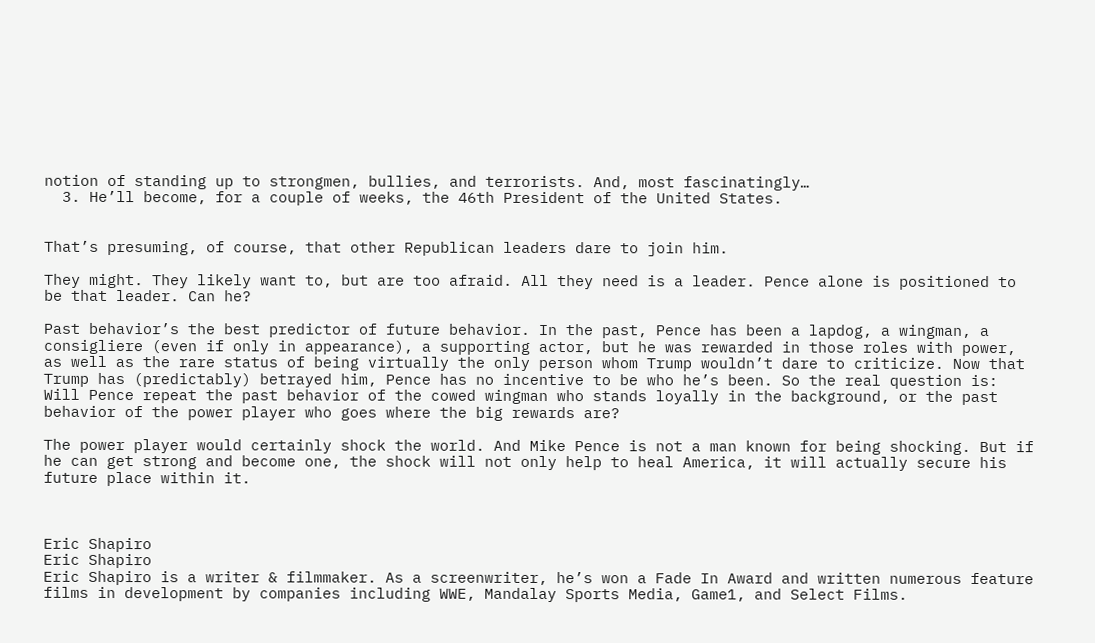notion of standing up to strongmen, bullies, and terrorists. And, most fascinatingly…
  3. He’ll become, for a couple of weeks, the 46th President of the United States.


That’s presuming, of course, that other Republican leaders dare to join him.

They might. They likely want to, but are too afraid. All they need is a leader. Pence alone is positioned to be that leader. Can he?

Past behavior’s the best predictor of future behavior. In the past, Pence has been a lapdog, a wingman, a consigliere (even if only in appearance), a supporting actor, but he was rewarded in those roles with power, as well as the rare status of being virtually the only person whom Trump wouldn’t dare to criticize. Now that Trump has (predictably) betrayed him, Pence has no incentive to be who he’s been. So the real question is: Will Pence repeat the past behavior of the cowed wingman who stands loyally in the background, or the past behavior of the power player who goes where the big rewards are?

The power player would certainly shock the world. And Mike Pence is not a man known for being shocking. But if he can get strong and become one, the shock will not only help to heal America, it will actually secure his future place within it.



Eric Shapiro
Eric Shapiro
Eric Shapiro is a writer & filmmaker. As a screenwriter, he’s won a Fade In Award and written numerous feature films in development by companies including WWE, Mandalay Sports Media, Game1, and Select Films.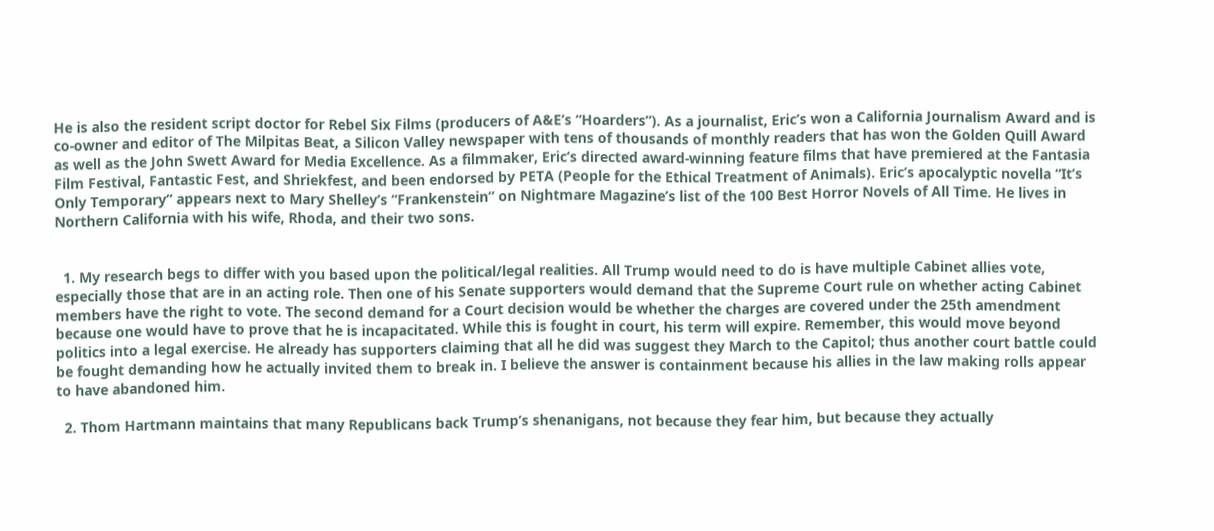He is also the resident script doctor for Rebel Six Films (producers of A&E’s “Hoarders”). As a journalist, Eric’s won a California Journalism Award and is co-owner and editor of The Milpitas Beat, a Silicon Valley newspaper with tens of thousands of monthly readers that has won the Golden Quill Award as well as the John Swett Award for Media Excellence. As a filmmaker, Eric’s directed award-winning feature films that have premiered at the Fantasia Film Festival, Fantastic Fest, and Shriekfest, and been endorsed by PETA (People for the Ethical Treatment of Animals). Eric’s apocalyptic novella “It’s Only Temporary” appears next to Mary Shelley’s “Frankenstein” on Nightmare Magazine’s list of the 100 Best Horror Novels of All Time. He lives in Northern California with his wife, Rhoda, and their two sons.


  1. My research begs to differ with you based upon the political/legal realities. All Trump would need to do is have multiple Cabinet allies vote, especially those that are in an acting role. Then one of his Senate supporters would demand that the Supreme Court rule on whether acting Cabinet members have the right to vote. The second demand for a Court decision would be whether the charges are covered under the 25th amendment because one would have to prove that he is incapacitated. While this is fought in court, his term will expire. Remember, this would move beyond politics into a legal exercise. He already has supporters claiming that all he did was suggest they March to the Capitol; thus another court battle could be fought demanding how he actually invited them to break in. I believe the answer is containment because his allies in the law making rolls appear to have abandoned him.

  2. Thom Hartmann maintains that many Republicans back Trump’s shenanigans, not because they fear him, but because they actually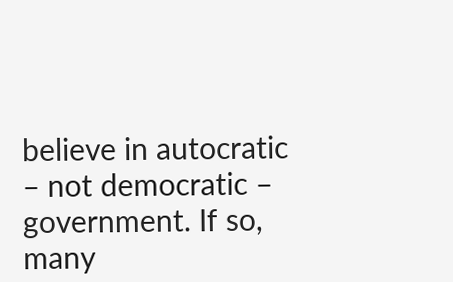believe in autocratic – not democratic – government. If so, many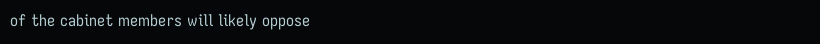of the cabinet members will likely oppose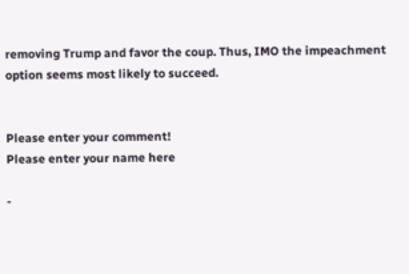removing Trump and favor the coup. Thus, IMO the impeachment option seems most likely to succeed.


Please enter your comment!
Please enter your name here

-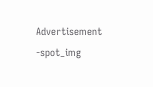Advertisement -spot_img